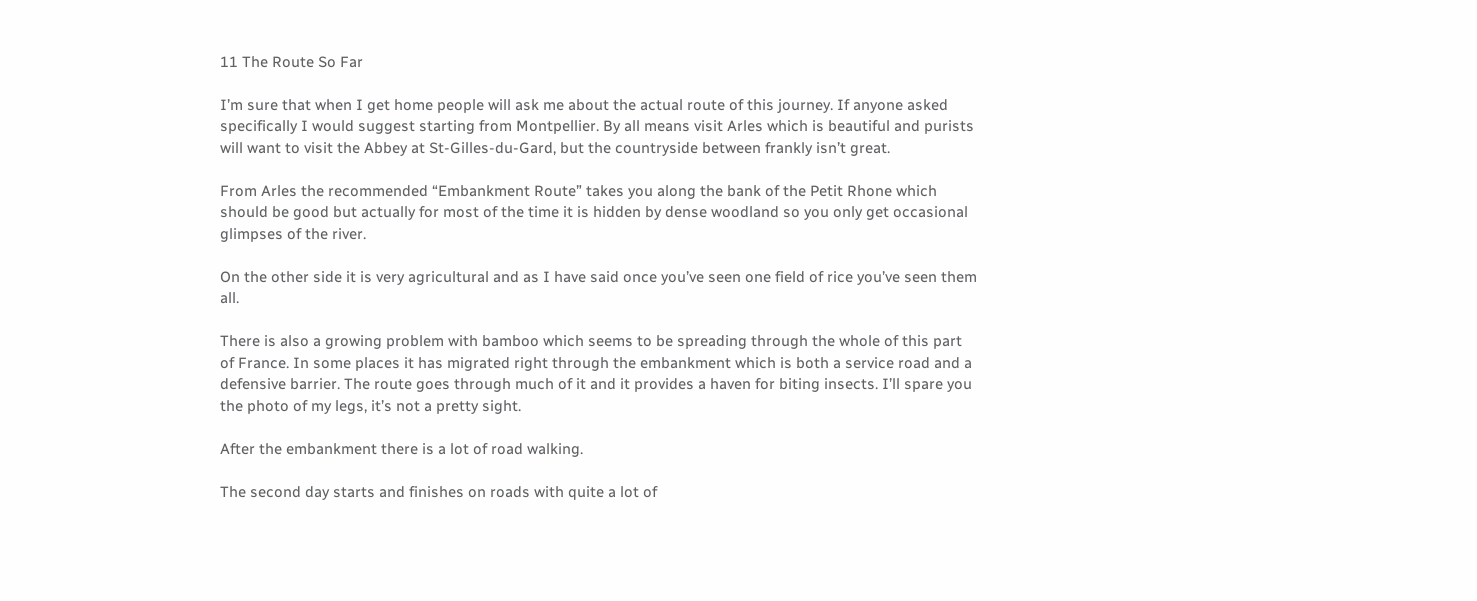11 The Route So Far

I’m sure that when I get home people will ask me about the actual route of this journey. If anyone asked specifically I would suggest starting from Montpellier. By all means visit Arles which is beautiful and purists will want to visit the Abbey at St-Gilles-du-Gard, but the countryside between frankly isn’t great.

From Arles the recommended “Embankment Route” takes you along the bank of the Petit Rhone which should be good but actually for most of the time it is hidden by dense woodland so you only get occasional glimpses of the river.

On the other side it is very agricultural and as I have said once you’ve seen one field of rice you’ve seen them all.

There is also a growing problem with bamboo which seems to be spreading through the whole of this part of France. In some places it has migrated right through the embankment which is both a service road and a defensive barrier. The route goes through much of it and it provides a haven for biting insects. I’ll spare you the photo of my legs, it’s not a pretty sight.

After the embankment there is a lot of road walking.

The second day starts and finishes on roads with quite a lot of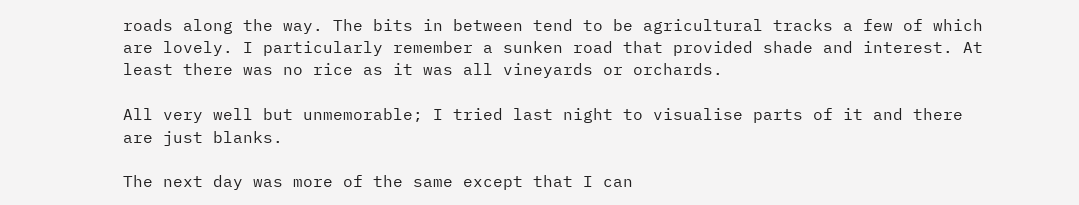roads along the way. The bits in between tend to be agricultural tracks a few of which are lovely. I particularly remember a sunken road that provided shade and interest. At least there was no rice as it was all vineyards or orchards.

All very well but unmemorable; I tried last night to visualise parts of it and there are just blanks.

The next day was more of the same except that I can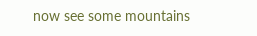now see some mountains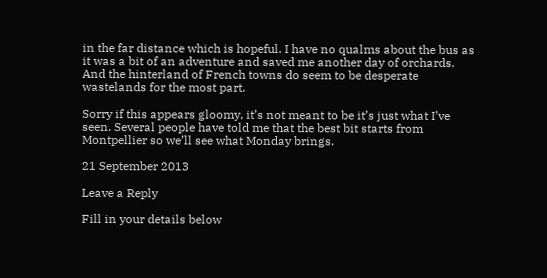in the far distance which is hopeful. I have no qualms about the bus as it was a bit of an adventure and saved me another day of orchards. And the hinterland of French towns do seem to be desperate wastelands for the most part.

Sorry if this appears gloomy, it’s not meant to be it’s just what I’ve seen. Several people have told me that the best bit starts from Montpellier so we’ll see what Monday brings.

21 September 2013

Leave a Reply

Fill in your details below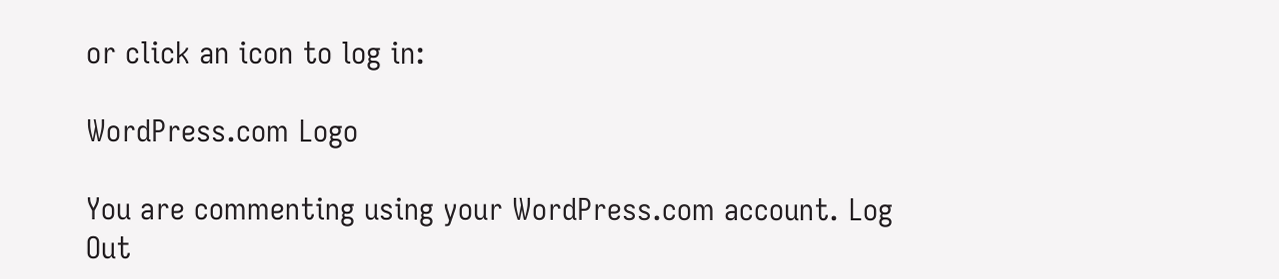or click an icon to log in:

WordPress.com Logo

You are commenting using your WordPress.com account. Log Out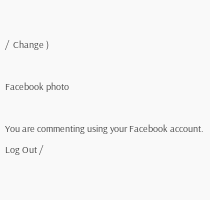/  Change )

Facebook photo

You are commenting using your Facebook account. Log Out /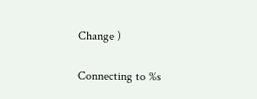Change )

Connecting to %s